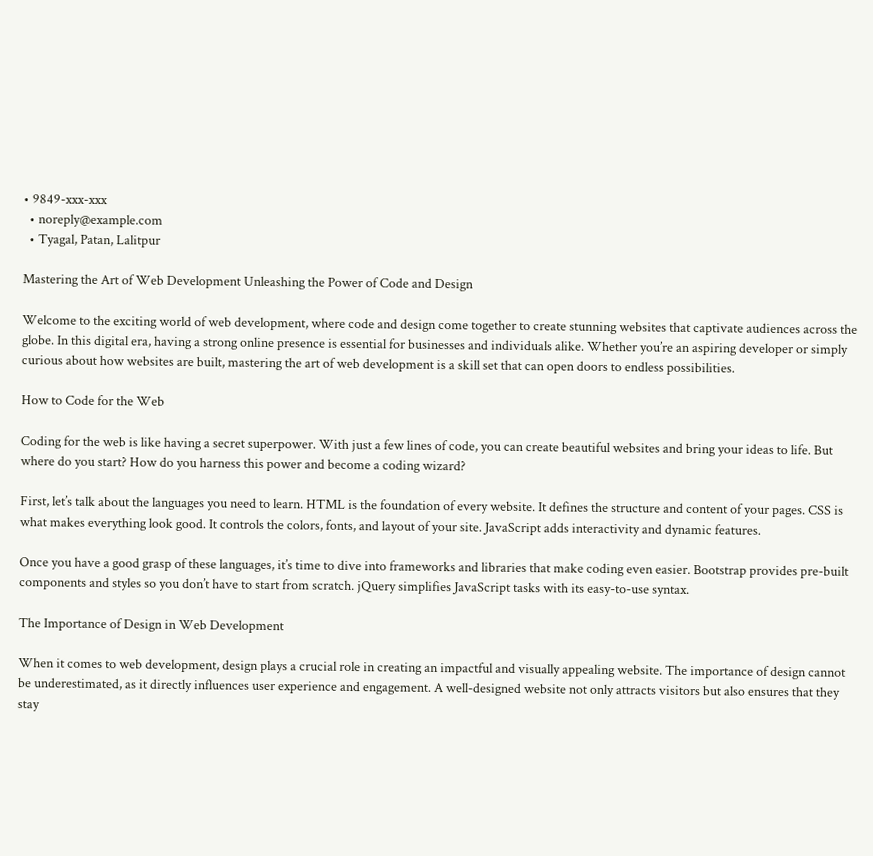• 9849-xxx-xxx
  • noreply@example.com
  • Tyagal, Patan, Lalitpur

Mastering the Art of Web Development Unleashing the Power of Code and Design

Welcome to the exciting world of web development, where code and design come together to create stunning websites that captivate audiences across the globe. In this digital era, having a strong online presence is essential for businesses and individuals alike. Whether you’re an aspiring developer or simply curious about how websites are built, mastering the art of web development is a skill set that can open doors to endless possibilities.

How to Code for the Web

Coding for the web is like having a secret superpower. With just a few lines of code, you can create beautiful websites and bring your ideas to life. But where do you start? How do you harness this power and become a coding wizard?

First, let’s talk about the languages you need to learn. HTML is the foundation of every website. It defines the structure and content of your pages. CSS is what makes everything look good. It controls the colors, fonts, and layout of your site. JavaScript adds interactivity and dynamic features.

Once you have a good grasp of these languages, it’s time to dive into frameworks and libraries that make coding even easier. Bootstrap provides pre-built components and styles so you don’t have to start from scratch. jQuery simplifies JavaScript tasks with its easy-to-use syntax.

The Importance of Design in Web Development

When it comes to web development, design plays a crucial role in creating an impactful and visually appealing website. The importance of design cannot be underestimated, as it directly influences user experience and engagement. A well-designed website not only attracts visitors but also ensures that they stay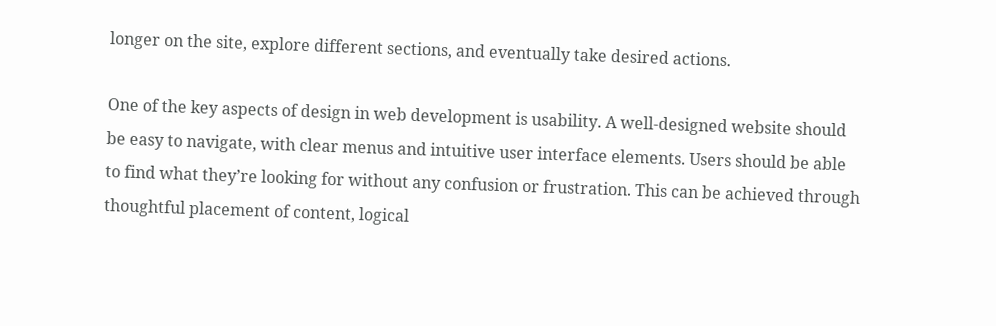longer on the site, explore different sections, and eventually take desired actions.

One of the key aspects of design in web development is usability. A well-designed website should be easy to navigate, with clear menus and intuitive user interface elements. Users should be able to find what they’re looking for without any confusion or frustration. This can be achieved through thoughtful placement of content, logical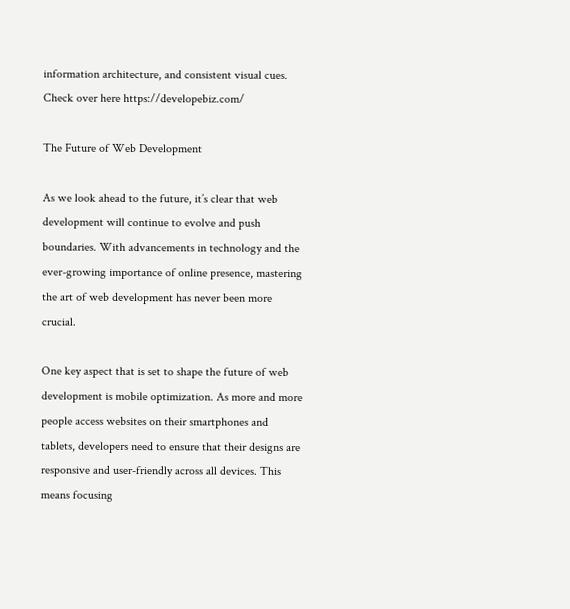information architecture, and consistent visual cues. Check over here https://developebiz.com/

The Future of Web Development

As we look ahead to the future, it’s clear that web development will continue to evolve and push boundaries. With advancements in technology and the ever-growing importance of online presence, mastering the art of web development has never been more crucial.

One key aspect that is set to shape the future of web development is mobile optimization. As more and more people access websites on their smartphones and tablets, developers need to ensure that their designs are responsive and user-friendly across all devices. This means focusing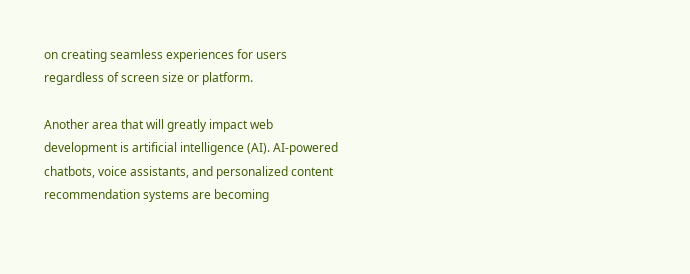on creating seamless experiences for users regardless of screen size or platform.

Another area that will greatly impact web development is artificial intelligence (AI). AI-powered chatbots, voice assistants, and personalized content recommendation systems are becoming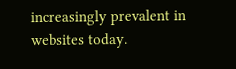increasingly prevalent in websites today.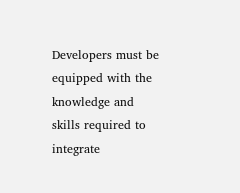Developers must be equipped with the knowledge and skills required to integrate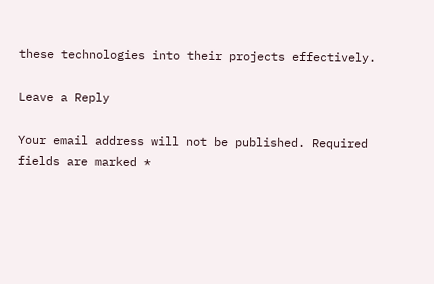these technologies into their projects effectively.

Leave a Reply

Your email address will not be published. Required fields are marked *